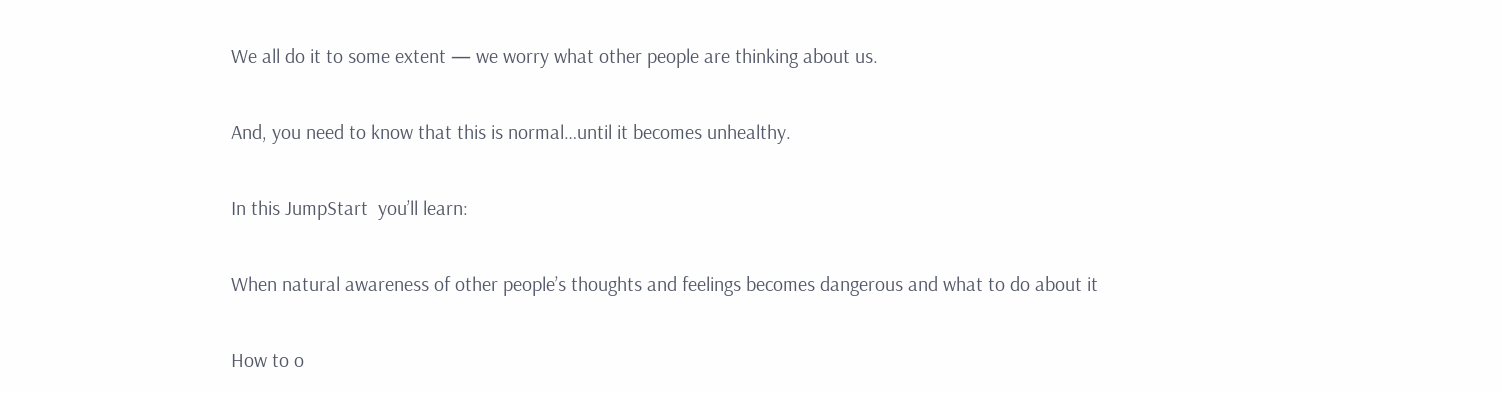We all do it to some extent — we worry what other people are thinking about us.

And, you need to know that this is normal…until it becomes unhealthy.

In this JumpStart  you’ll learn:

When natural awareness of other people’s thoughts and feelings becomes dangerous and what to do about it

How to o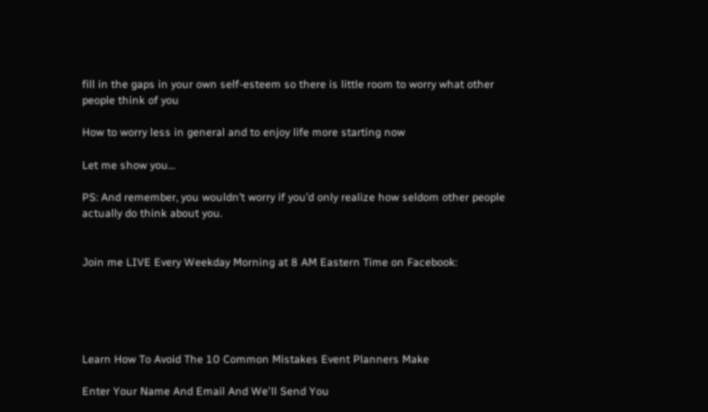fill in the gaps in your own self-esteem so there is little room to worry what other people think of you

How to worry less in general and to enjoy life more starting now

Let me show you…

PS: And remember, you wouldn’t worry if you’d only realize how seldom other people actually do think about you.


Join me LIVE Every Weekday Morning at 8 AM Eastern Time on Facebook:





Learn How To Avoid The 10 Common Mistakes Event Planners Make

Enter Your Name And Email And We'll Send You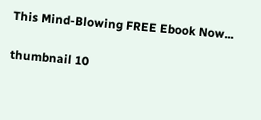This Mind-Blowing FREE Ebook Now...

thumbnail 10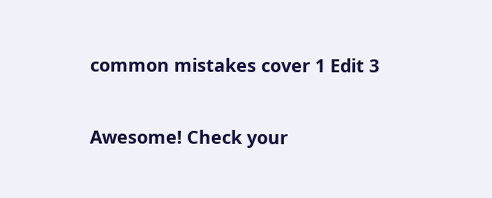common mistakes cover 1 Edit 3

Awesome! Check your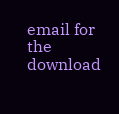email for the download